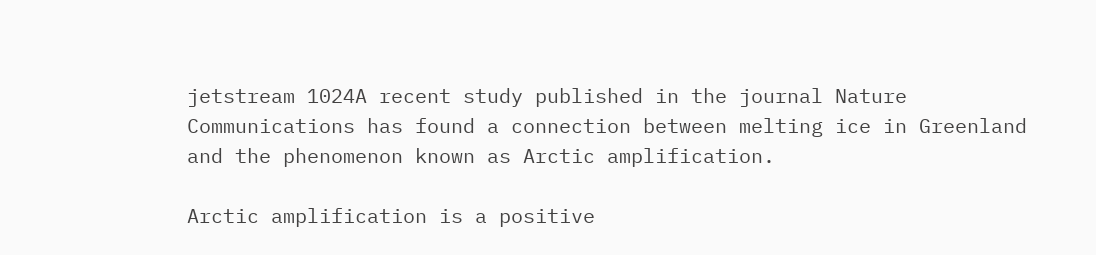jetstream 1024A recent study published in the journal Nature Communications has found a connection between melting ice in Greenland and the phenomenon known as Arctic amplification.

Arctic amplification is a positive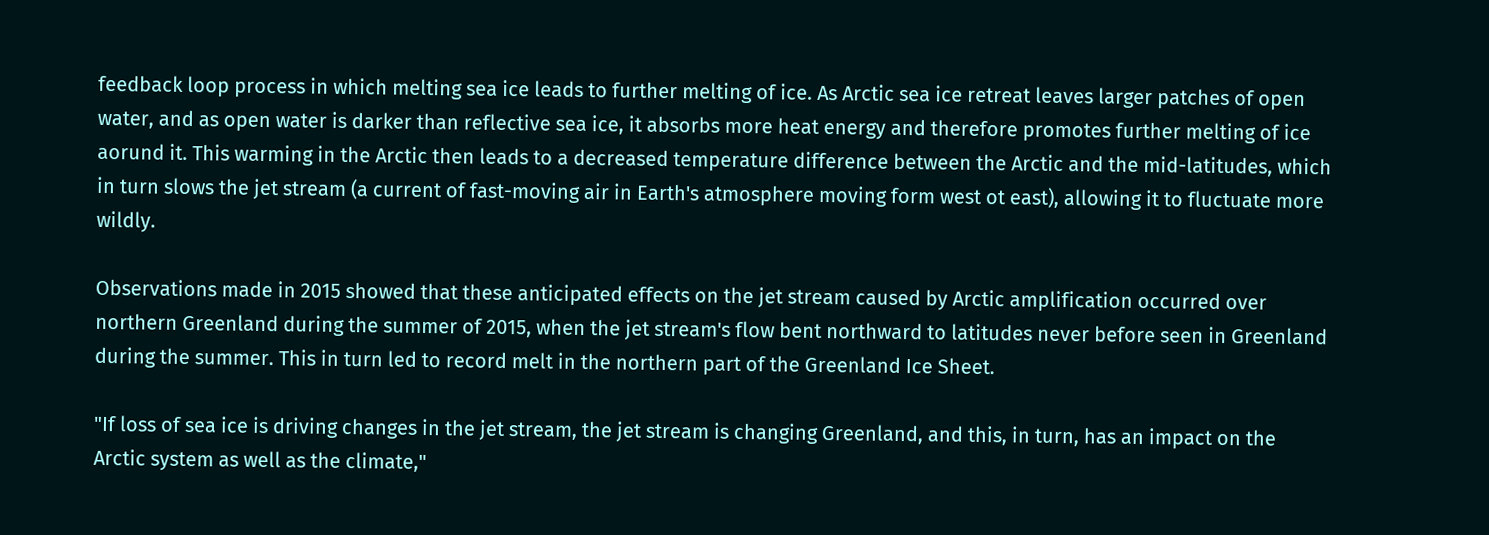feedback loop process in which melting sea ice leads to further melting of ice. As Arctic sea ice retreat leaves larger patches of open water, and as open water is darker than reflective sea ice, it absorbs more heat energy and therefore promotes further melting of ice aorund it. This warming in the Arctic then leads to a decreased temperature difference between the Arctic and the mid-latitudes, which in turn slows the jet stream (a current of fast-moving air in Earth's atmosphere moving form west ot east), allowing it to fluctuate more wildly.

Observations made in 2015 showed that these anticipated effects on the jet stream caused by Arctic amplification occurred over northern Greenland during the summer of 2015, when the jet stream's flow bent northward to latitudes never before seen in Greenland during the summer. This in turn led to record melt in the northern part of the Greenland Ice Sheet.

"If loss of sea ice is driving changes in the jet stream, the jet stream is changing Greenland, and this, in turn, has an impact on the Arctic system as well as the climate,"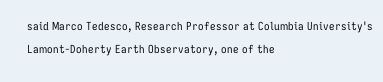said Marco Tedesco, Research Professor at Columbia University's Lamont-Doherty Earth Observatory, one of the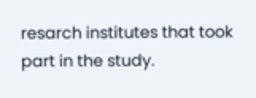resarch institutes that took part in the study.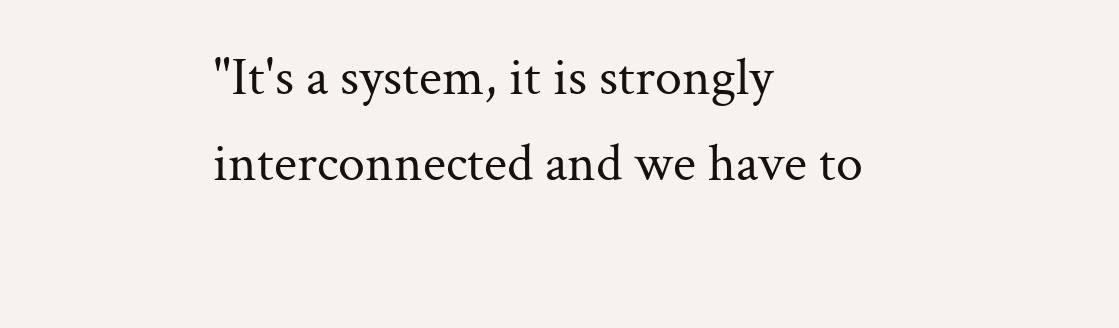"It's a system, it is strongly interconnected and we have to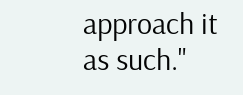approach it as such."